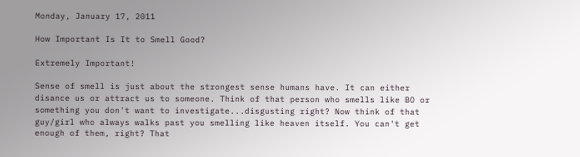Monday, January 17, 2011

How Important Is It to Smell Good?

Extremely Important!

Sense of smell is just about the strongest sense humans have. It can either disance us or attract us to someone. Think of that person who smells like BO or something you don't want to investigate...disgusting right? Now think of that guy/girl who always walks past you smelling like heaven itself. You can't get enough of them, right? That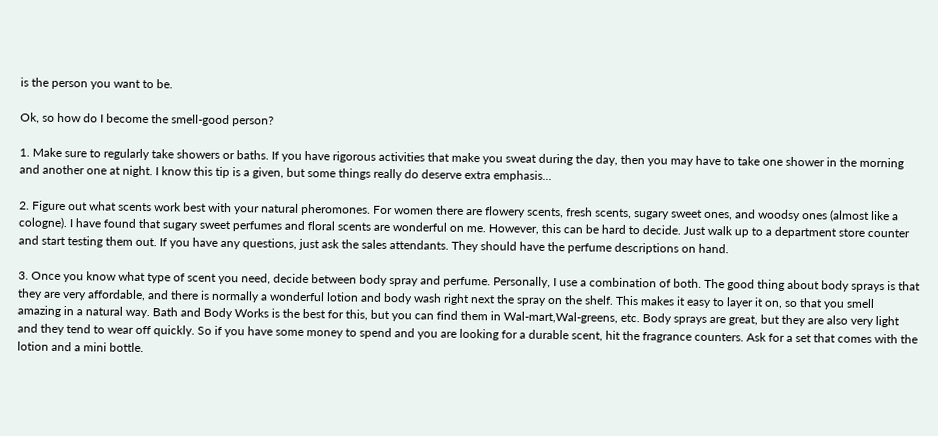is the person you want to be.

Ok, so how do I become the smell-good person?

1. Make sure to regularly take showers or baths. If you have rigorous activities that make you sweat during the day, then you may have to take one shower in the morning and another one at night. I know this tip is a given, but some things really do deserve extra emphasis...

2. Figure out what scents work best with your natural pheromones. For women there are flowery scents, fresh scents, sugary sweet ones, and woodsy ones (almost like a cologne). I have found that sugary sweet perfumes and floral scents are wonderful on me. However, this can be hard to decide. Just walk up to a department store counter and start testing them out. If you have any questions, just ask the sales attendants. They should have the perfume descriptions on hand.

3. Once you know what type of scent you need, decide between body spray and perfume. Personally, I use a combination of both. The good thing about body sprays is that they are very affordable, and there is normally a wonderful lotion and body wash right next the spray on the shelf. This makes it easy to layer it on, so that you smell amazing in a natural way. Bath and Body Works is the best for this, but you can find them in Wal-mart,Wal-greens, etc. Body sprays are great, but they are also very light and they tend to wear off quickly. So if you have some money to spend and you are looking for a durable scent, hit the fragrance counters. Ask for a set that comes with the lotion and a mini bottle.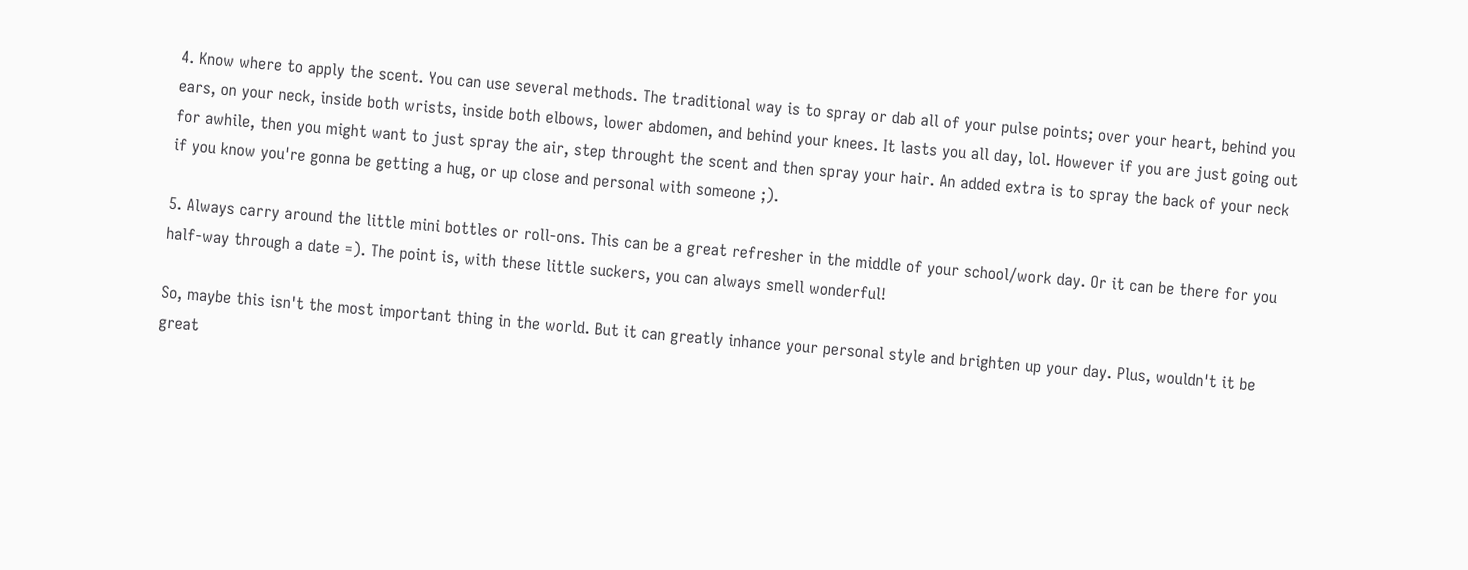4. Know where to apply the scent. You can use several methods. The traditional way is to spray or dab all of your pulse points; over your heart, behind you ears, on your neck, inside both wrists, inside both elbows, lower abdomen, and behind your knees. It lasts you all day, lol. However if you are just going out for awhile, then you might want to just spray the air, step throught the scent and then spray your hair. An added extra is to spray the back of your neck if you know you're gonna be getting a hug, or up close and personal with someone ;).

5. Always carry around the little mini bottles or roll-ons. This can be a great refresher in the middle of your school/work day. Or it can be there for you half-way through a date =). The point is, with these little suckers, you can always smell wonderful!

So, maybe this isn't the most important thing in the world. But it can greatly inhance your personal style and brighten up your day. Plus, wouldn't it be great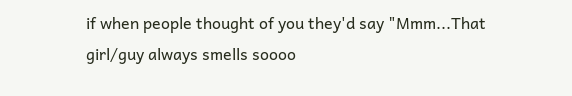if when people thought of you they'd say "Mmm...That girl/guy always smells soooo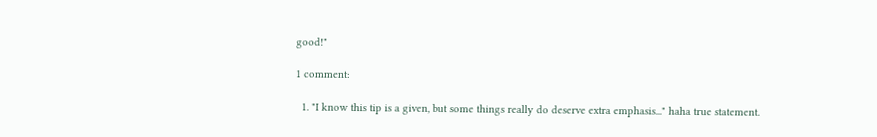good!"

1 comment:

  1. "I know this tip is a given, but some things really do deserve extra emphasis..." haha true statement.